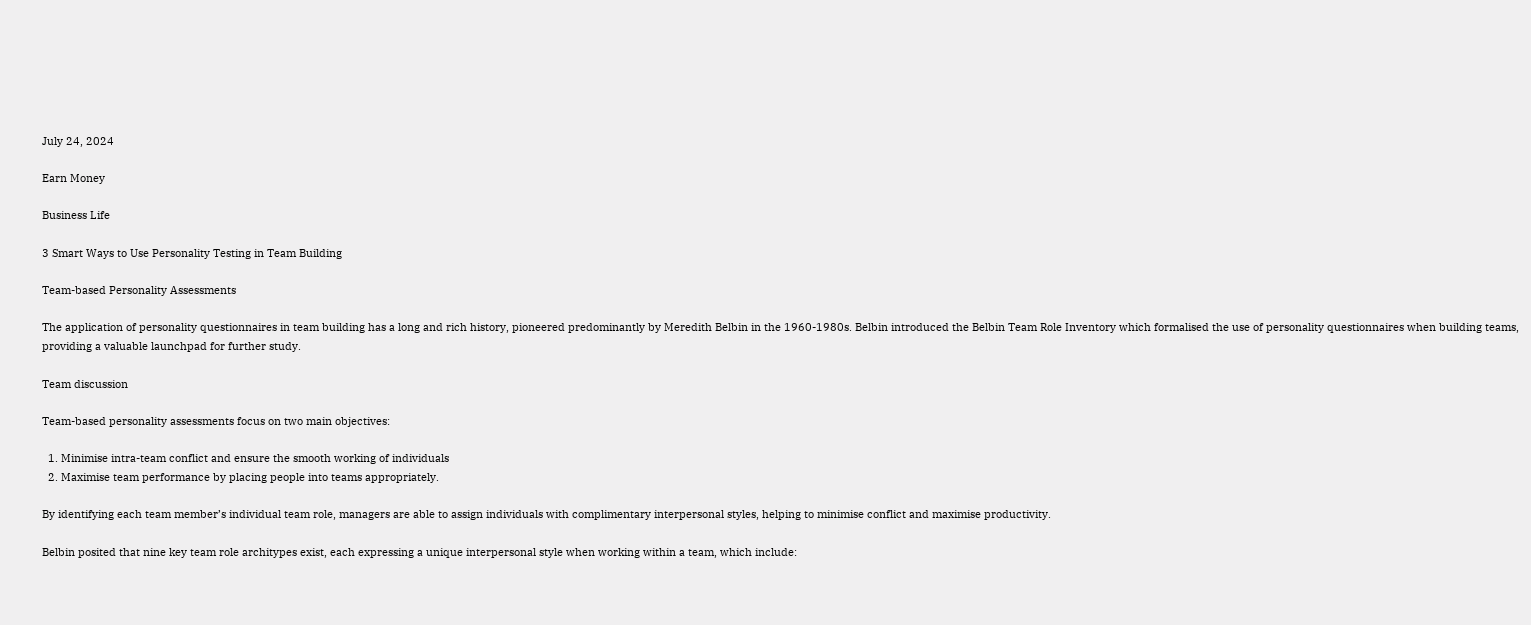July 24, 2024

Earn Money

Business Life

3 Smart Ways to Use Personality Testing in Team Building

Team-based Personality Assessments

The application of personality questionnaires in team building has a long and rich history, pioneered predominantly by Meredith Belbin in the 1960-1980s. Belbin introduced the Belbin Team Role Inventory which formalised the use of personality questionnaires when building teams, providing a valuable launchpad for further study.

Team discussion

Team-based personality assessments focus on two main objectives:

  1. Minimise intra-team conflict and ensure the smooth working of individuals
  2. Maximise team performance by placing people into teams appropriately.

By identifying each team member’s individual team role, managers are able to assign individuals with complimentary interpersonal styles, helping to minimise conflict and maximise productivity.

Belbin posited that nine key team role architypes exist, each expressing a unique interpersonal style when working within a team, which include: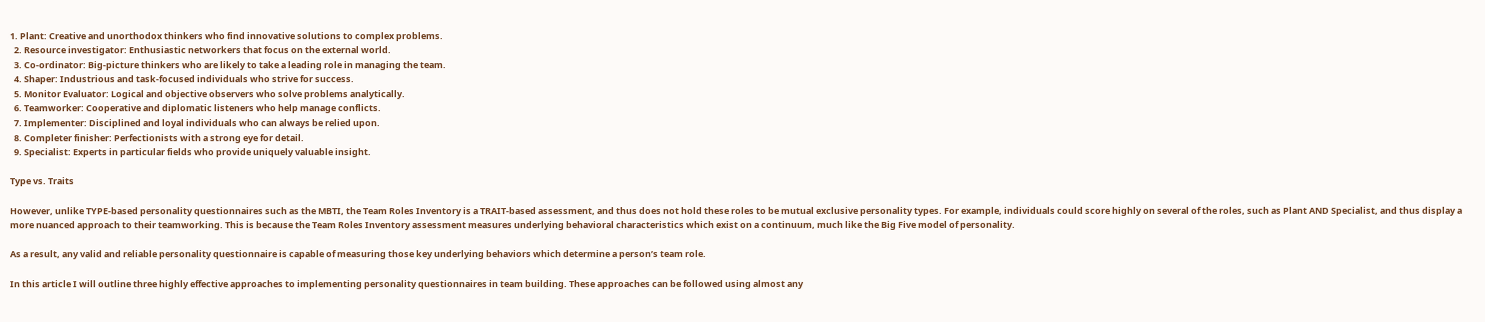1. Plant: Creative and unorthodox thinkers who find innovative solutions to complex problems.
  2. Resource investigator: Enthusiastic networkers that focus on the external world.
  3. Co-ordinator: Big-picture thinkers who are likely to take a leading role in managing the team.
  4. Shaper: Industrious and task-focused individuals who strive for success.
  5. Monitor Evaluator: Logical and objective observers who solve problems analytically.
  6. Teamworker: Cooperative and diplomatic listeners who help manage conflicts.
  7. Implementer: Disciplined and loyal individuals who can always be relied upon.
  8. Completer finisher: Perfectionists with a strong eye for detail.
  9. Specialist: Experts in particular fields who provide uniquely valuable insight.

Type vs. Traits

However, unlike TYPE-based personality questionnaires such as the MBTI, the Team Roles Inventory is a TRAIT-based assessment, and thus does not hold these roles to be mutual exclusive personality types. For example, individuals could score highly on several of the roles, such as Plant AND Specialist, and thus display a more nuanced approach to their teamworking. This is because the Team Roles Inventory assessment measures underlying behavioral characteristics which exist on a continuum, much like the Big Five model of personality.

As a result, any valid and reliable personality questionnaire is capable of measuring those key underlying behaviors which determine a person’s team role.

In this article I will outline three highly effective approaches to implementing personality questionnaires in team building. These approaches can be followed using almost any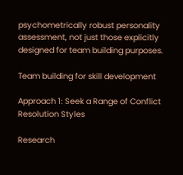psychometrically robust personality assessment, not just those explicitly designed for team building purposes.

Team building for skill development

Approach 1: Seek a Range of Conflict Resolution Styles

Research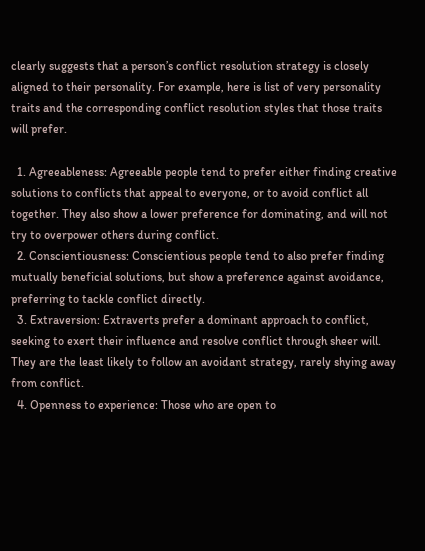clearly suggests that a person’s conflict resolution strategy is closely aligned to their personality. For example, here is list of very personality traits and the corresponding conflict resolution styles that those traits will prefer.

  1. Agreeableness: Agreeable people tend to prefer either finding creative solutions to conflicts that appeal to everyone, or to avoid conflict all together. They also show a lower preference for dominating, and will not try to overpower others during conflict.
  2. Conscientiousness: Conscientious people tend to also prefer finding mutually beneficial solutions, but show a preference against avoidance, preferring to tackle conflict directly.
  3. Extraversion: Extraverts prefer a dominant approach to conflict, seeking to exert their influence and resolve conflict through sheer will. They are the least likely to follow an avoidant strategy, rarely shying away from conflict.
  4. Openness to experience: Those who are open to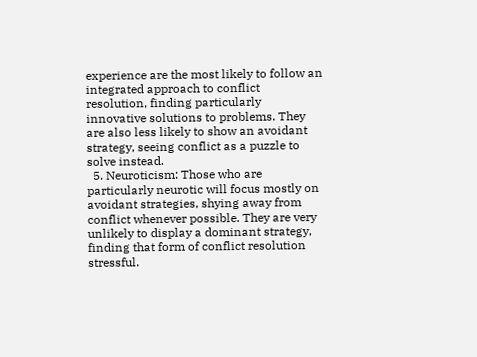experience are the most likely to follow an integrated approach to conflict resolution, finding particularly innovative solutions to problems. They are also less likely to show an avoidant strategy, seeing conflict as a puzzle to solve instead.
  5. Neuroticism: Those who are particularly neurotic will focus mostly on avoidant strategies, shying away from conflict whenever possible. They are very unlikely to display a dominant strategy, finding that form of conflict resolution stressful.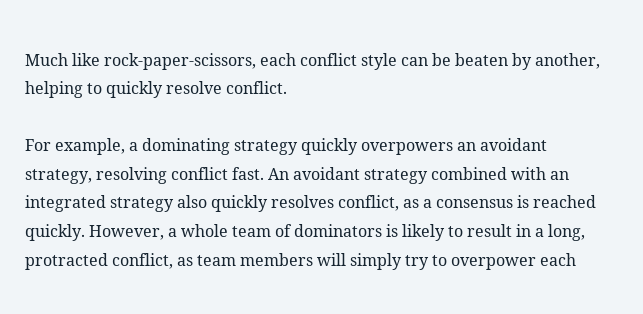Much like rock-paper-scissors, each conflict style can be beaten by another, helping to quickly resolve conflict.

For example, a dominating strategy quickly overpowers an avoidant strategy, resolving conflict fast. An avoidant strategy combined with an integrated strategy also quickly resolves conflict, as a consensus is reached quickly. However, a whole team of dominators is likely to result in a long, protracted conflict, as team members will simply try to overpower each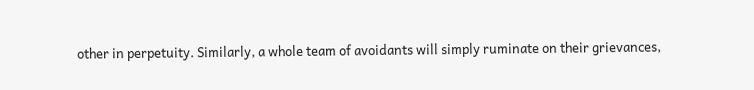other in perpetuity. Similarly, a whole team of avoidants will simply ruminate on their grievances,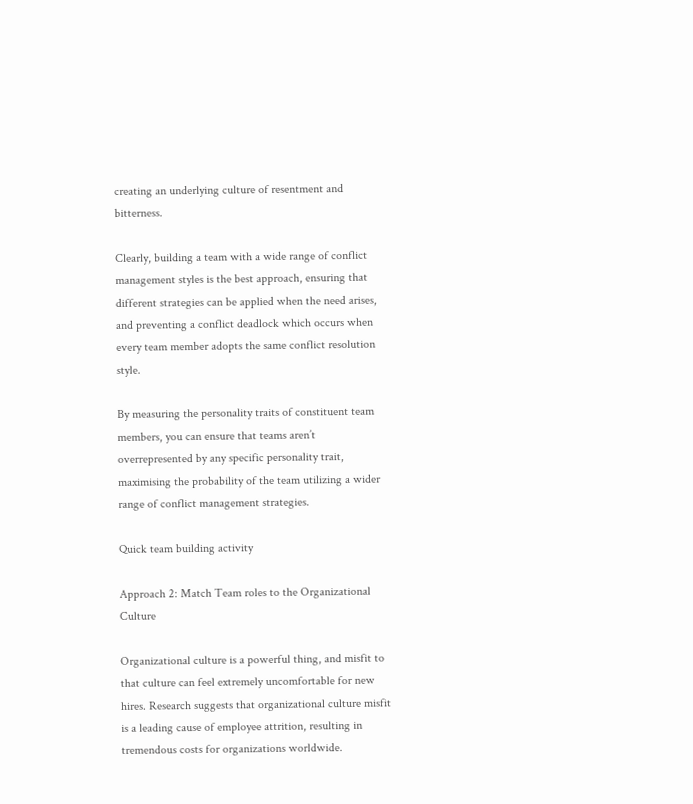creating an underlying culture of resentment and bitterness.

Clearly, building a team with a wide range of conflict management styles is the best approach, ensuring that different strategies can be applied when the need arises, and preventing a conflict deadlock which occurs when every team member adopts the same conflict resolution style.

By measuring the personality traits of constituent team members, you can ensure that teams aren’t overrepresented by any specific personality trait, maximising the probability of the team utilizing a wider range of conflict management strategies.

Quick team building activity

Approach 2: Match Team roles to the Organizational Culture

Organizational culture is a powerful thing, and misfit to that culture can feel extremely uncomfortable for new hires. Research suggests that organizational culture misfit is a leading cause of employee attrition, resulting in tremendous costs for organizations worldwide.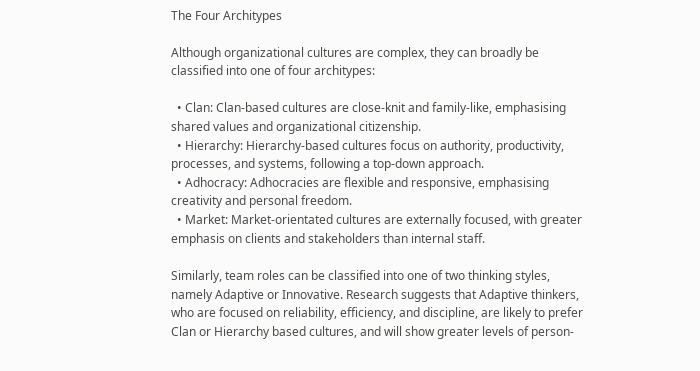The Four Architypes

Although organizational cultures are complex, they can broadly be classified into one of four architypes:

  • Clan: Clan-based cultures are close-knit and family-like, emphasising shared values and organizational citizenship.
  • Hierarchy: Hierarchy-based cultures focus on authority, productivity, processes, and systems, following a top-down approach.
  • Adhocracy: Adhocracies are flexible and responsive, emphasising creativity and personal freedom.
  • Market: Market-orientated cultures are externally focused, with greater emphasis on clients and stakeholders than internal staff.

Similarly, team roles can be classified into one of two thinking styles, namely Adaptive or Innovative. Research suggests that Adaptive thinkers, who are focused on reliability, efficiency, and discipline, are likely to prefer Clan or Hierarchy based cultures, and will show greater levels of person-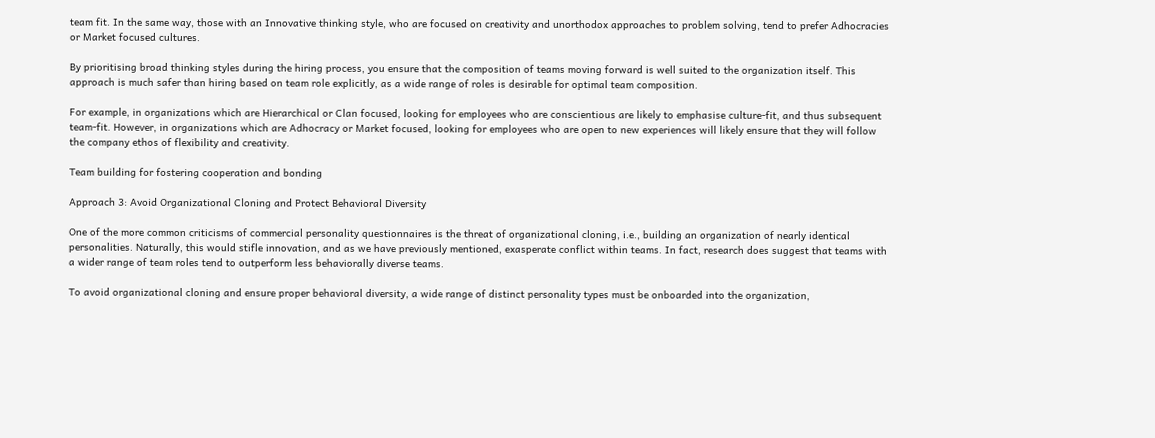team fit. In the same way, those with an Innovative thinking style, who are focused on creativity and unorthodox approaches to problem solving, tend to prefer Adhocracies or Market focused cultures.

By prioritising broad thinking styles during the hiring process, you ensure that the composition of teams moving forward is well suited to the organization itself. This approach is much safer than hiring based on team role explicitly, as a wide range of roles is desirable for optimal team composition.

For example, in organizations which are Hierarchical or Clan focused, looking for employees who are conscientious are likely to emphasise culture-fit, and thus subsequent team-fit. However, in organizations which are Adhocracy or Market focused, looking for employees who are open to new experiences will likely ensure that they will follow the company ethos of flexibility and creativity.

Team building for fostering cooperation and bonding

Approach 3: Avoid Organizational Cloning and Protect Behavioral Diversity

One of the more common criticisms of commercial personality questionnaires is the threat of organizational cloning, i.e., building an organization of nearly identical personalities. Naturally, this would stifle innovation, and as we have previously mentioned, exasperate conflict within teams. In fact, research does suggest that teams with a wider range of team roles tend to outperform less behaviorally diverse teams.

To avoid organizational cloning and ensure proper behavioral diversity, a wide range of distinct personality types must be onboarded into the organization,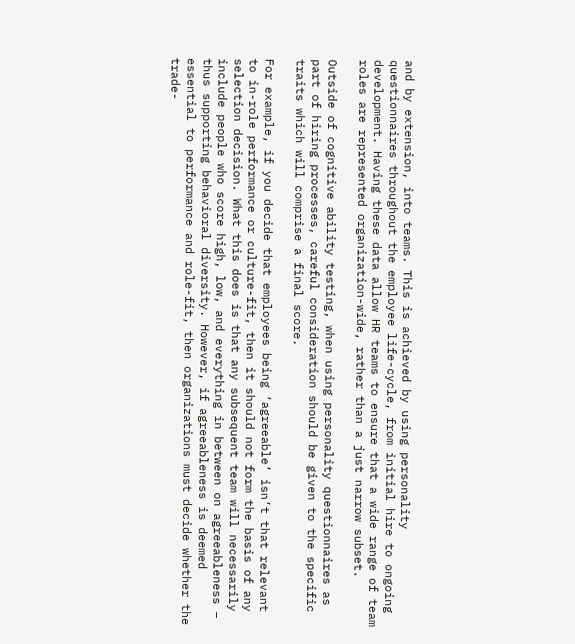and by extension, into teams. This is achieved by using personality questionnaires throughout the employee life-cycle, from initial hire to ongoing development. Having these data allow HR teams to ensure that a wide range of team roles are represented organization-wide, rather than a just narrow subset.

Outside of cognitive ability testing, when using personality questionnaires as part of hiring processes, careful consideration should be given to the specific traits which will comprise a final score.

For example, if you decide that employees being ‘agreeable’ isn’t that relevant to in-role performance or culture-fit, then it should not form the basis of any selection decision. What this does is that any subsequent team will necessarily include people who score high, low, and everything in between on agreeableness – thus supporting behavioral diversity. However, if agreeableness is deemed essential to performance and role-fit, then organizations must decide whether the trade-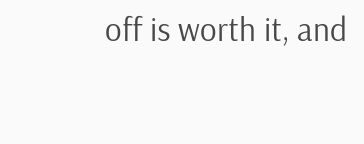off is worth it, and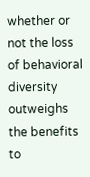whether or not the loss of behavioral diversity outweighs the benefits to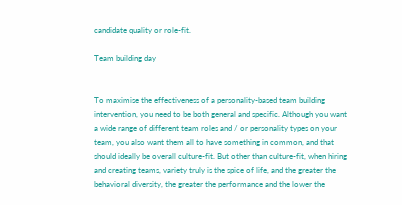candidate quality or role-fit.

Team building day


To maximise the effectiveness of a personality-based team building intervention, you need to be both general and specific. Although you want a wide range of different team roles and / or personality types on your team, you also want them all to have something in common, and that should ideally be overall culture-fit. But other than culture-fit, when hiring and creating teams, variety truly is the spice of life, and the greater the behavioral diversity, the greater the performance and the lower the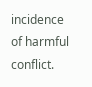incidence of harmful conflict.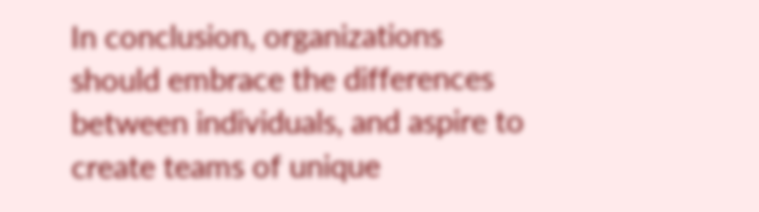In conclusion, organizations should embrace the differences between individuals, and aspire to create teams of unique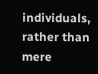individuals, rather than mere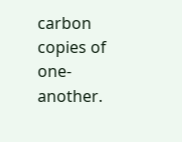carbon copies of one-another.